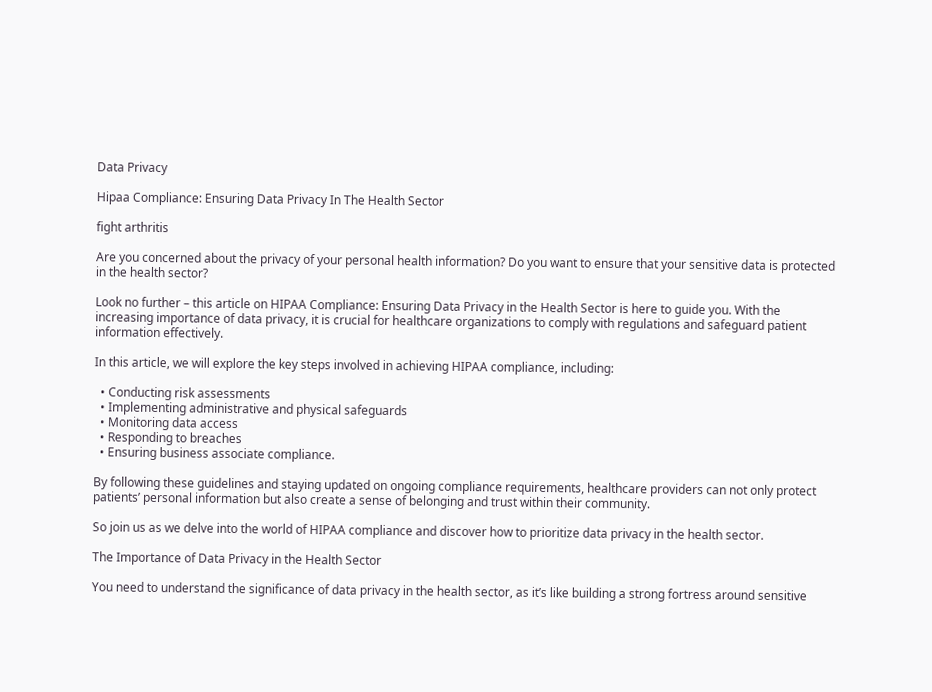Data Privacy

Hipaa Compliance: Ensuring Data Privacy In The Health Sector

fight arthritis

Are you concerned about the privacy of your personal health information? Do you want to ensure that your sensitive data is protected in the health sector?

Look no further – this article on HIPAA Compliance: Ensuring Data Privacy in the Health Sector is here to guide you. With the increasing importance of data privacy, it is crucial for healthcare organizations to comply with regulations and safeguard patient information effectively.

In this article, we will explore the key steps involved in achieving HIPAA compliance, including:

  • Conducting risk assessments
  • Implementing administrative and physical safeguards
  • Monitoring data access
  • Responding to breaches
  • Ensuring business associate compliance.

By following these guidelines and staying updated on ongoing compliance requirements, healthcare providers can not only protect patients’ personal information but also create a sense of belonging and trust within their community.

So join us as we delve into the world of HIPAA compliance and discover how to prioritize data privacy in the health sector.

The Importance of Data Privacy in the Health Sector

You need to understand the significance of data privacy in the health sector, as it’s like building a strong fortress around sensitive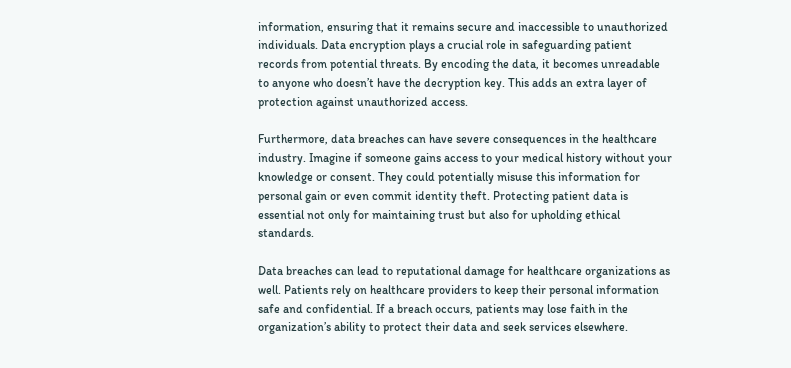information, ensuring that it remains secure and inaccessible to unauthorized individuals. Data encryption plays a crucial role in safeguarding patient records from potential threats. By encoding the data, it becomes unreadable to anyone who doesn’t have the decryption key. This adds an extra layer of protection against unauthorized access.

Furthermore, data breaches can have severe consequences in the healthcare industry. Imagine if someone gains access to your medical history without your knowledge or consent. They could potentially misuse this information for personal gain or even commit identity theft. Protecting patient data is essential not only for maintaining trust but also for upholding ethical standards.

Data breaches can lead to reputational damage for healthcare organizations as well. Patients rely on healthcare providers to keep their personal information safe and confidential. If a breach occurs, patients may lose faith in the organization’s ability to protect their data and seek services elsewhere.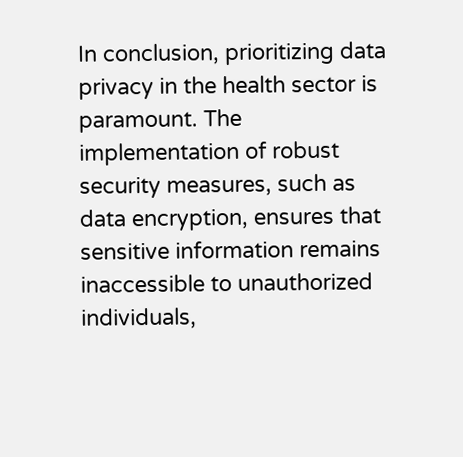In conclusion, prioritizing data privacy in the health sector is paramount. The implementation of robust security measures, such as data encryption, ensures that sensitive information remains inaccessible to unauthorized individuals,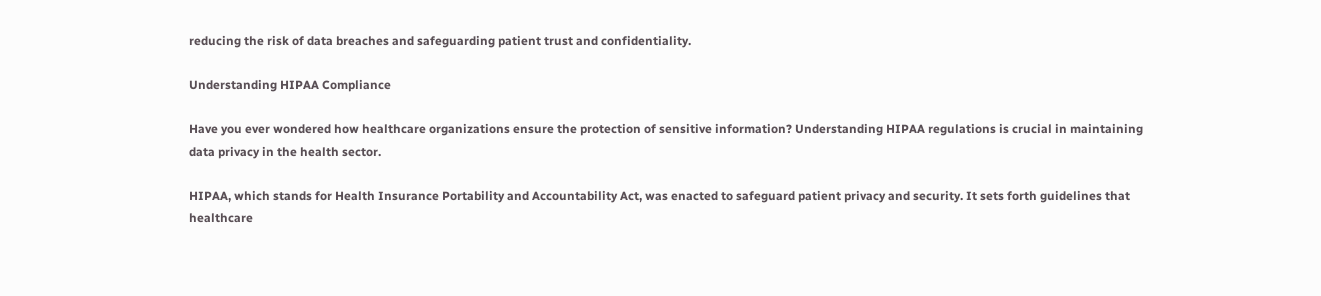reducing the risk of data breaches and safeguarding patient trust and confidentiality.

Understanding HIPAA Compliance

Have you ever wondered how healthcare organizations ensure the protection of sensitive information? Understanding HIPAA regulations is crucial in maintaining data privacy in the health sector.

HIPAA, which stands for Health Insurance Portability and Accountability Act, was enacted to safeguard patient privacy and security. It sets forth guidelines that healthcare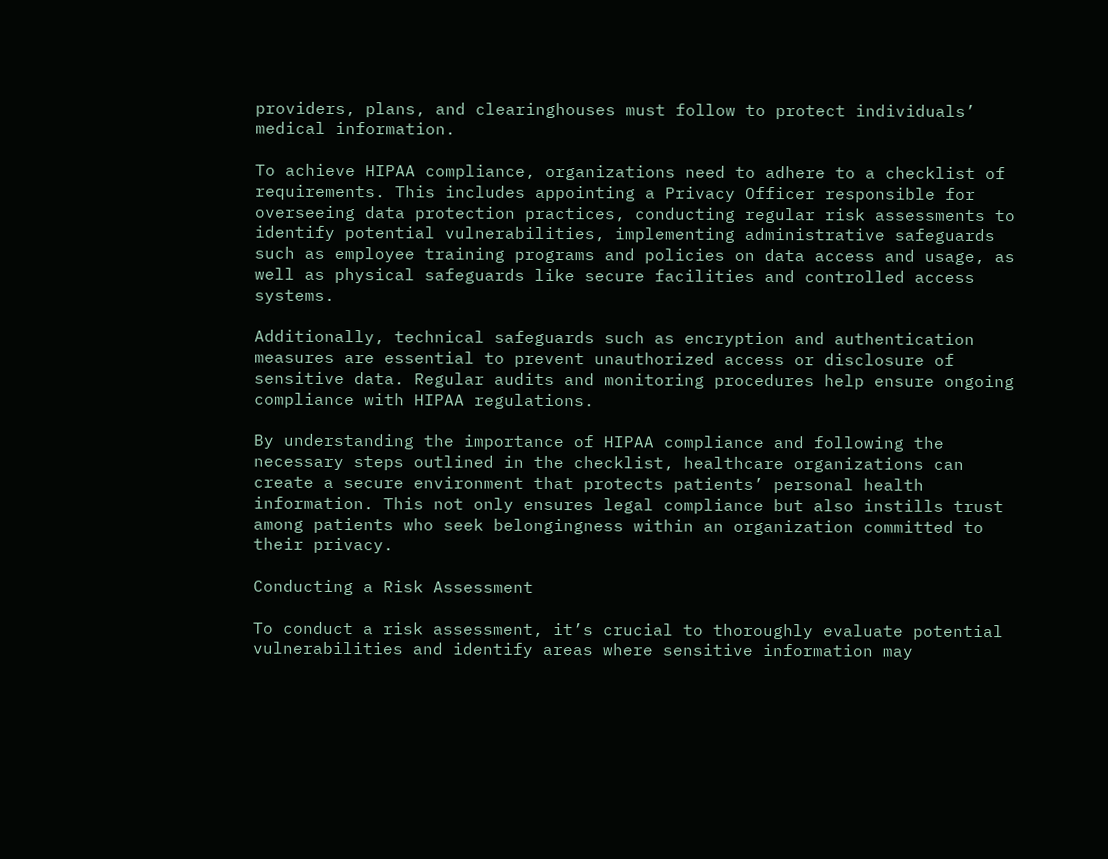providers, plans, and clearinghouses must follow to protect individuals’ medical information.

To achieve HIPAA compliance, organizations need to adhere to a checklist of requirements. This includes appointing a Privacy Officer responsible for overseeing data protection practices, conducting regular risk assessments to identify potential vulnerabilities, implementing administrative safeguards such as employee training programs and policies on data access and usage, as well as physical safeguards like secure facilities and controlled access systems.

Additionally, technical safeguards such as encryption and authentication measures are essential to prevent unauthorized access or disclosure of sensitive data. Regular audits and monitoring procedures help ensure ongoing compliance with HIPAA regulations.

By understanding the importance of HIPAA compliance and following the necessary steps outlined in the checklist, healthcare organizations can create a secure environment that protects patients’ personal health information. This not only ensures legal compliance but also instills trust among patients who seek belongingness within an organization committed to their privacy.

Conducting a Risk Assessment

To conduct a risk assessment, it’s crucial to thoroughly evaluate potential vulnerabilities and identify areas where sensitive information may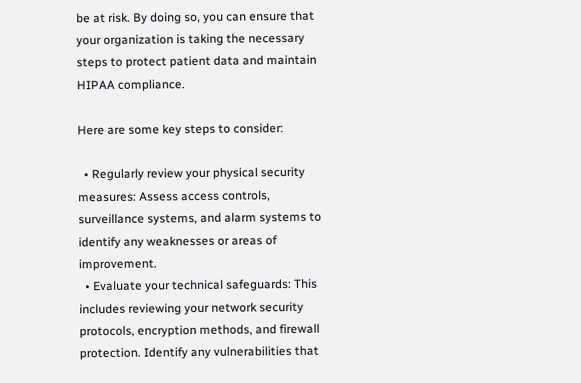be at risk. By doing so, you can ensure that your organization is taking the necessary steps to protect patient data and maintain HIPAA compliance.

Here are some key steps to consider:

  • Regularly review your physical security measures: Assess access controls, surveillance systems, and alarm systems to identify any weaknesses or areas of improvement.
  • Evaluate your technical safeguards: This includes reviewing your network security protocols, encryption methods, and firewall protection. Identify any vulnerabilities that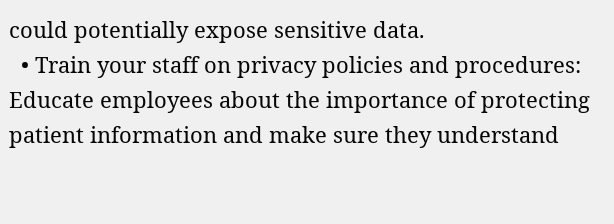could potentially expose sensitive data.
  • Train your staff on privacy policies and procedures: Educate employees about the importance of protecting patient information and make sure they understand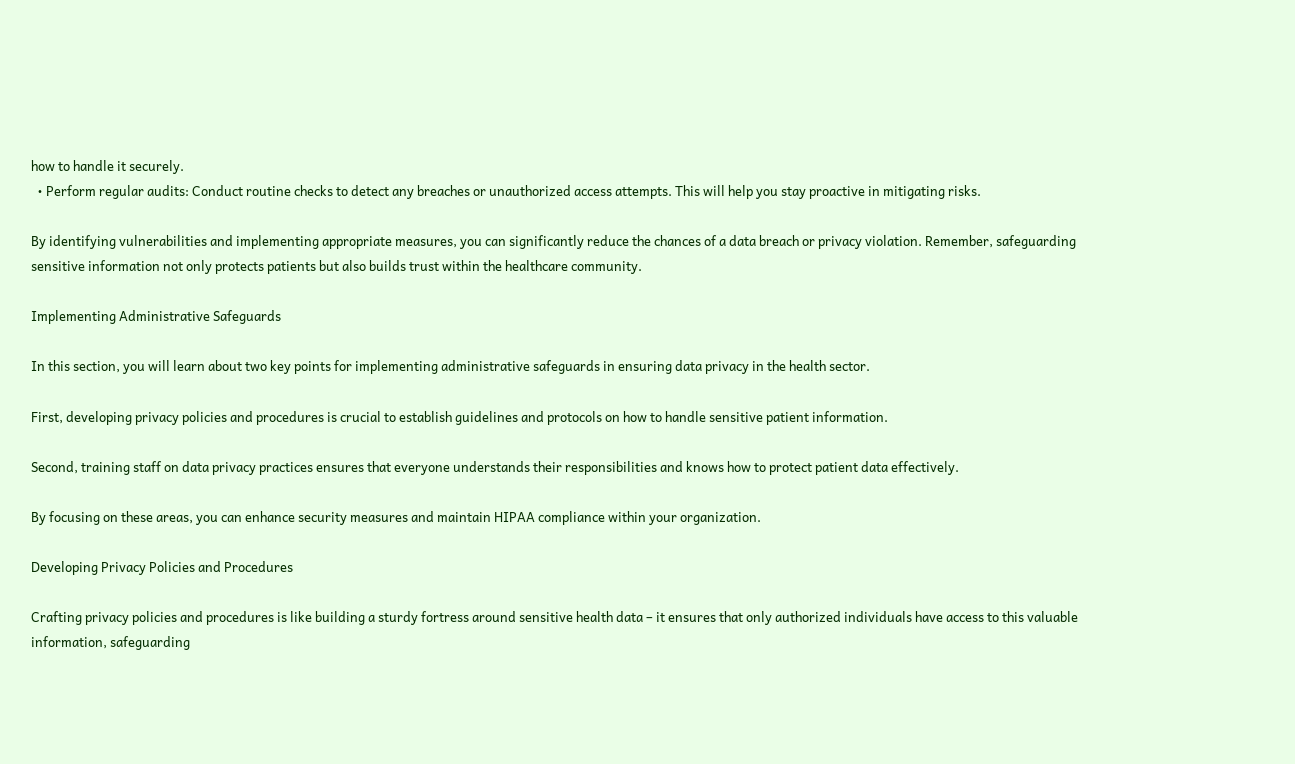how to handle it securely.
  • Perform regular audits: Conduct routine checks to detect any breaches or unauthorized access attempts. This will help you stay proactive in mitigating risks.

By identifying vulnerabilities and implementing appropriate measures, you can significantly reduce the chances of a data breach or privacy violation. Remember, safeguarding sensitive information not only protects patients but also builds trust within the healthcare community.

Implementing Administrative Safeguards

In this section, you will learn about two key points for implementing administrative safeguards in ensuring data privacy in the health sector.

First, developing privacy policies and procedures is crucial to establish guidelines and protocols on how to handle sensitive patient information.

Second, training staff on data privacy practices ensures that everyone understands their responsibilities and knows how to protect patient data effectively.

By focusing on these areas, you can enhance security measures and maintain HIPAA compliance within your organization.

Developing Privacy Policies and Procedures

Crafting privacy policies and procedures is like building a sturdy fortress around sensitive health data – it ensures that only authorized individuals have access to this valuable information, safeguarding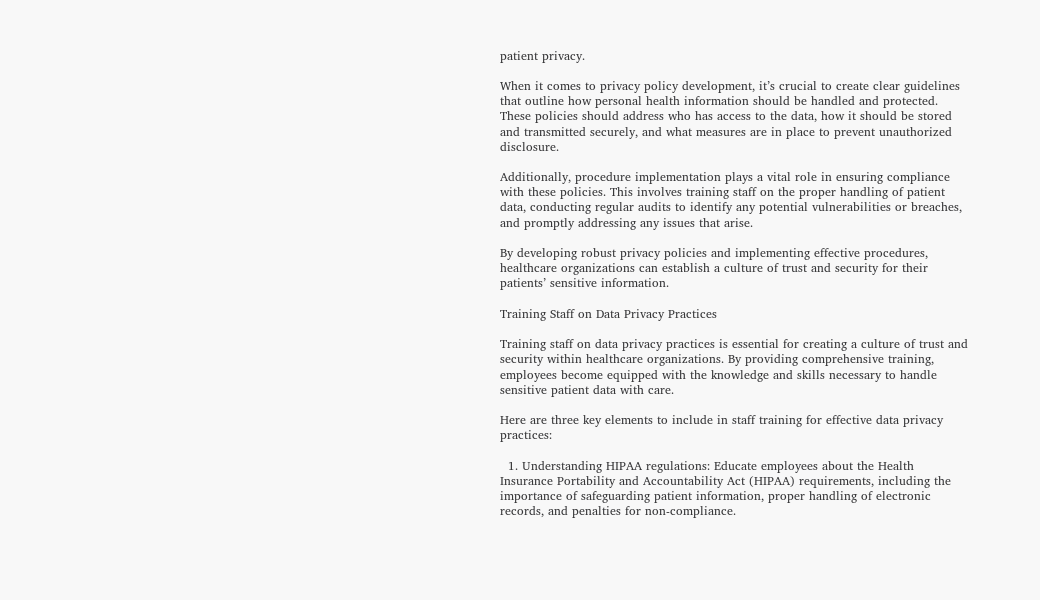patient privacy.

When it comes to privacy policy development, it’s crucial to create clear guidelines that outline how personal health information should be handled and protected. These policies should address who has access to the data, how it should be stored and transmitted securely, and what measures are in place to prevent unauthorized disclosure.

Additionally, procedure implementation plays a vital role in ensuring compliance with these policies. This involves training staff on the proper handling of patient data, conducting regular audits to identify any potential vulnerabilities or breaches, and promptly addressing any issues that arise.

By developing robust privacy policies and implementing effective procedures, healthcare organizations can establish a culture of trust and security for their patients’ sensitive information.

Training Staff on Data Privacy Practices

Training staff on data privacy practices is essential for creating a culture of trust and security within healthcare organizations. By providing comprehensive training, employees become equipped with the knowledge and skills necessary to handle sensitive patient data with care.

Here are three key elements to include in staff training for effective data privacy practices:

  1. Understanding HIPAA regulations: Educate employees about the Health Insurance Portability and Accountability Act (HIPAA) requirements, including the importance of safeguarding patient information, proper handling of electronic records, and penalties for non-compliance.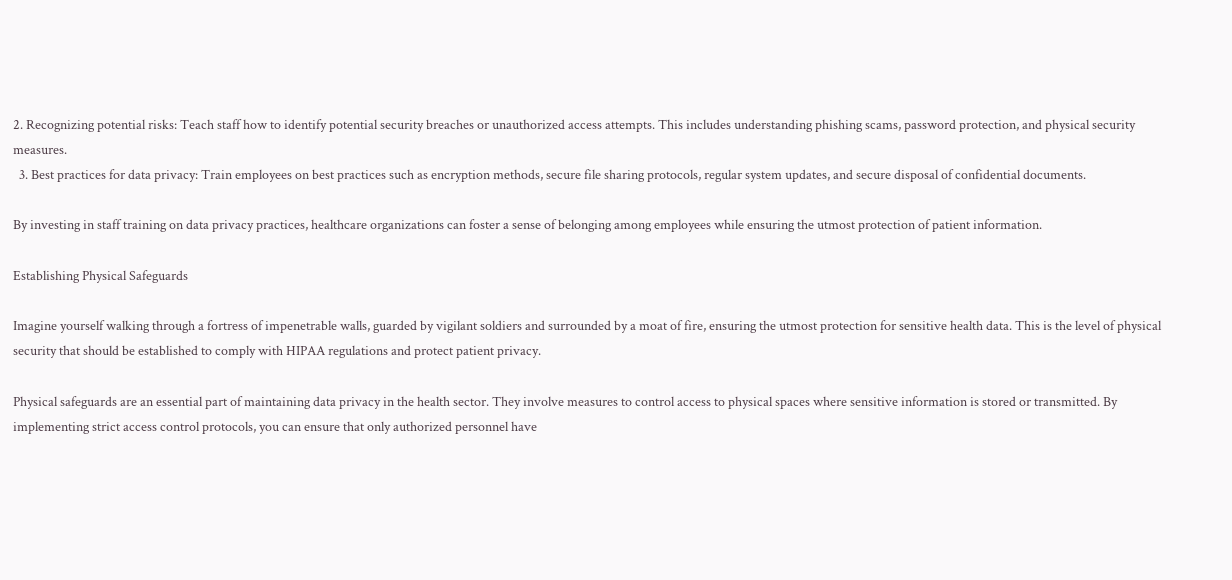2. Recognizing potential risks: Teach staff how to identify potential security breaches or unauthorized access attempts. This includes understanding phishing scams, password protection, and physical security measures.
  3. Best practices for data privacy: Train employees on best practices such as encryption methods, secure file sharing protocols, regular system updates, and secure disposal of confidential documents.

By investing in staff training on data privacy practices, healthcare organizations can foster a sense of belonging among employees while ensuring the utmost protection of patient information.

Establishing Physical Safeguards

Imagine yourself walking through a fortress of impenetrable walls, guarded by vigilant soldiers and surrounded by a moat of fire, ensuring the utmost protection for sensitive health data. This is the level of physical security that should be established to comply with HIPAA regulations and protect patient privacy.

Physical safeguards are an essential part of maintaining data privacy in the health sector. They involve measures to control access to physical spaces where sensitive information is stored or transmitted. By implementing strict access control protocols, you can ensure that only authorized personnel have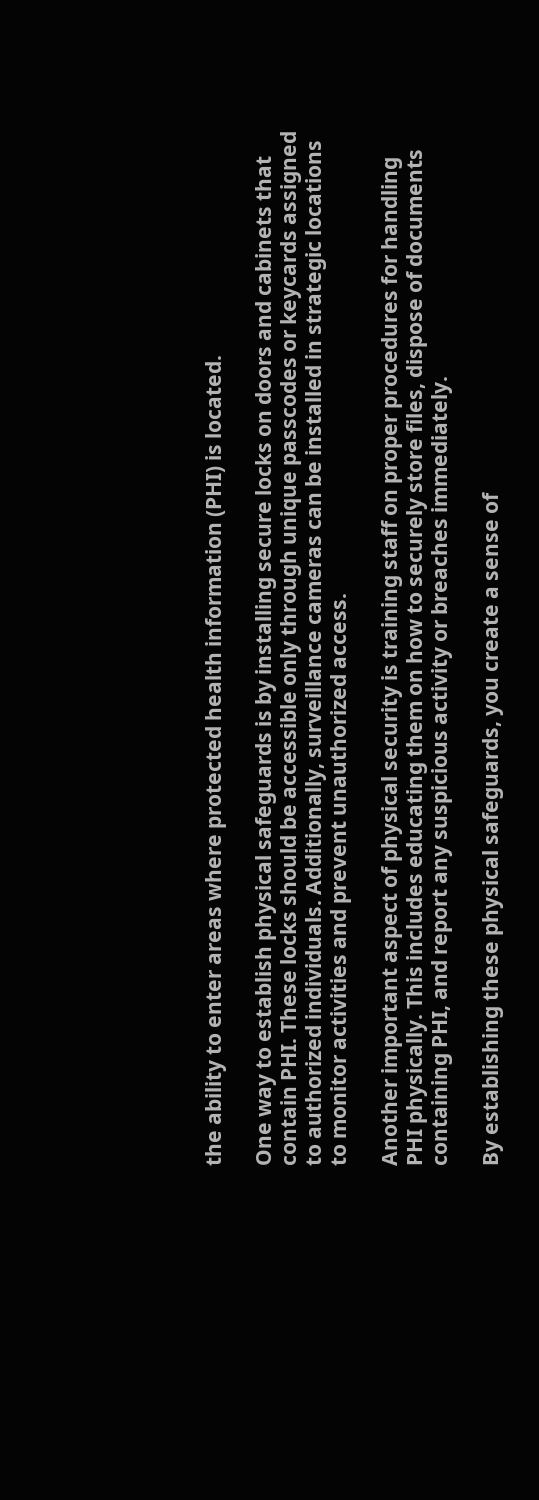the ability to enter areas where protected health information (PHI) is located.

One way to establish physical safeguards is by installing secure locks on doors and cabinets that contain PHI. These locks should be accessible only through unique passcodes or keycards assigned to authorized individuals. Additionally, surveillance cameras can be installed in strategic locations to monitor activities and prevent unauthorized access.

Another important aspect of physical security is training staff on proper procedures for handling PHI physically. This includes educating them on how to securely store files, dispose of documents containing PHI, and report any suspicious activity or breaches immediately.

By establishing these physical safeguards, you create a sense of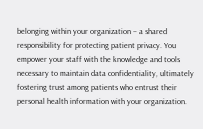belonging within your organization – a shared responsibility for protecting patient privacy. You empower your staff with the knowledge and tools necessary to maintain data confidentiality, ultimately fostering trust among patients who entrust their personal health information with your organization.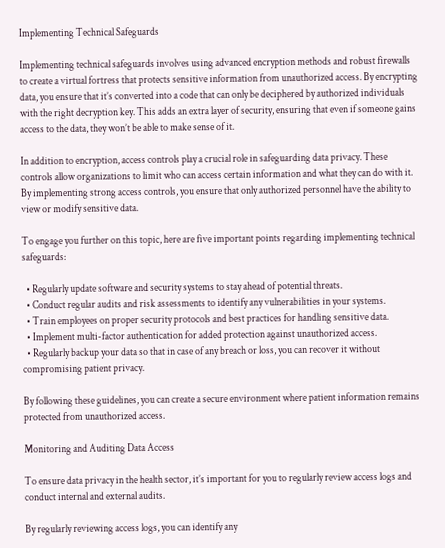Implementing Technical Safeguards

Implementing technical safeguards involves using advanced encryption methods and robust firewalls to create a virtual fortress that protects sensitive information from unauthorized access. By encrypting data, you ensure that it’s converted into a code that can only be deciphered by authorized individuals with the right decryption key. This adds an extra layer of security, ensuring that even if someone gains access to the data, they won’t be able to make sense of it.

In addition to encryption, access controls play a crucial role in safeguarding data privacy. These controls allow organizations to limit who can access certain information and what they can do with it. By implementing strong access controls, you ensure that only authorized personnel have the ability to view or modify sensitive data.

To engage you further on this topic, here are five important points regarding implementing technical safeguards:

  • Regularly update software and security systems to stay ahead of potential threats.
  • Conduct regular audits and risk assessments to identify any vulnerabilities in your systems.
  • Train employees on proper security protocols and best practices for handling sensitive data.
  • Implement multi-factor authentication for added protection against unauthorized access.
  • Regularly backup your data so that in case of any breach or loss, you can recover it without compromising patient privacy.

By following these guidelines, you can create a secure environment where patient information remains protected from unauthorized access.

Monitoring and Auditing Data Access

To ensure data privacy in the health sector, it’s important for you to regularly review access logs and conduct internal and external audits.

By regularly reviewing access logs, you can identify any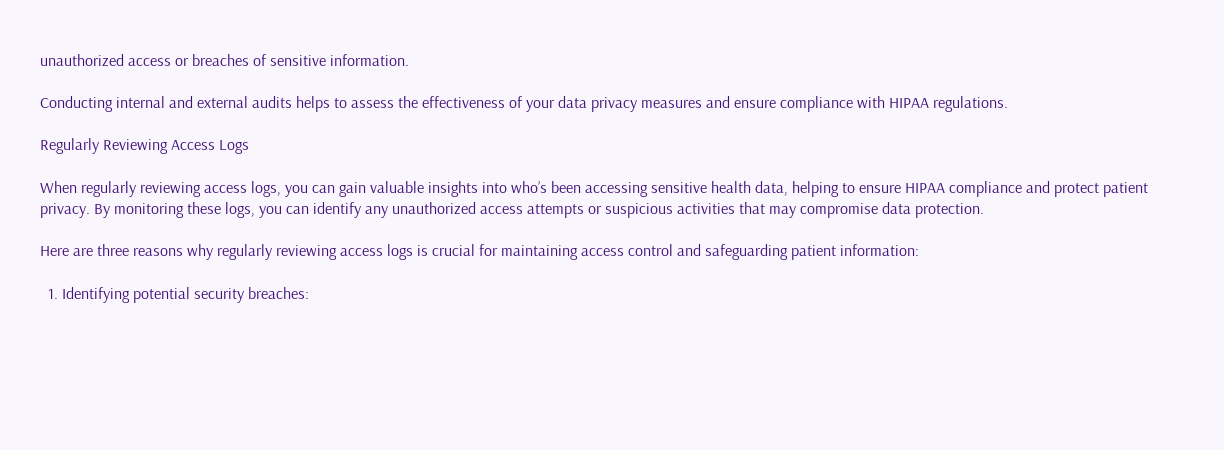unauthorized access or breaches of sensitive information.

Conducting internal and external audits helps to assess the effectiveness of your data privacy measures and ensure compliance with HIPAA regulations.

Regularly Reviewing Access Logs

When regularly reviewing access logs, you can gain valuable insights into who’s been accessing sensitive health data, helping to ensure HIPAA compliance and protect patient privacy. By monitoring these logs, you can identify any unauthorized access attempts or suspicious activities that may compromise data protection.

Here are three reasons why regularly reviewing access logs is crucial for maintaining access control and safeguarding patient information:

  1. Identifying potential security breaches: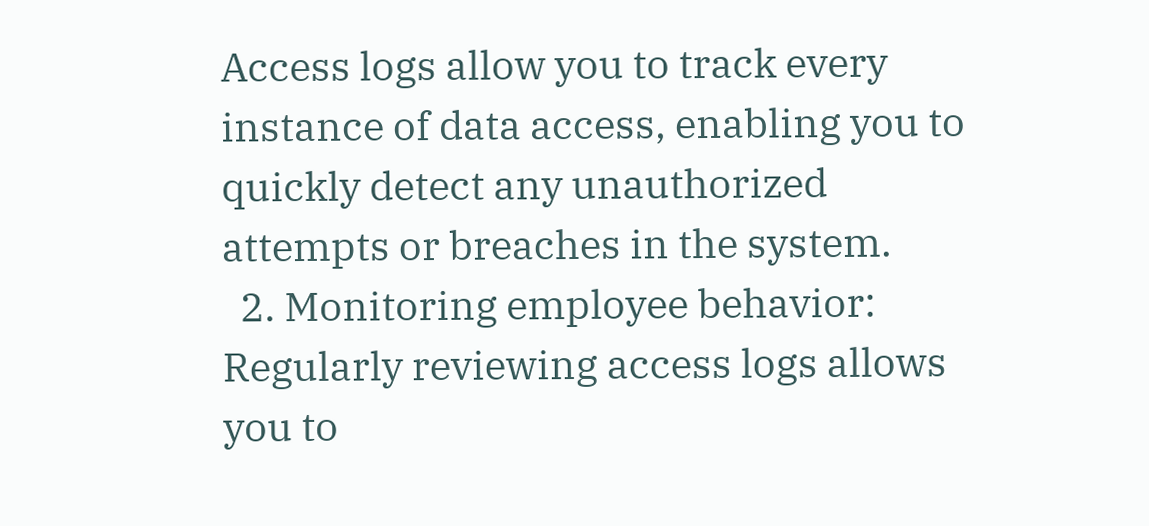Access logs allow you to track every instance of data access, enabling you to quickly detect any unauthorized attempts or breaches in the system.
  2. Monitoring employee behavior: Regularly reviewing access logs allows you to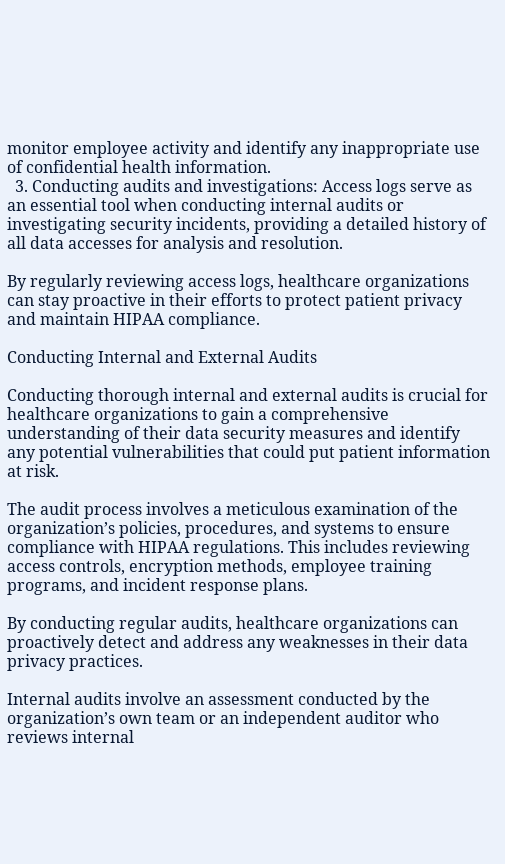monitor employee activity and identify any inappropriate use of confidential health information.
  3. Conducting audits and investigations: Access logs serve as an essential tool when conducting internal audits or investigating security incidents, providing a detailed history of all data accesses for analysis and resolution.

By regularly reviewing access logs, healthcare organizations can stay proactive in their efforts to protect patient privacy and maintain HIPAA compliance.

Conducting Internal and External Audits

Conducting thorough internal and external audits is crucial for healthcare organizations to gain a comprehensive understanding of their data security measures and identify any potential vulnerabilities that could put patient information at risk.

The audit process involves a meticulous examination of the organization’s policies, procedures, and systems to ensure compliance with HIPAA regulations. This includes reviewing access controls, encryption methods, employee training programs, and incident response plans.

By conducting regular audits, healthcare organizations can proactively detect and address any weaknesses in their data privacy practices.

Internal audits involve an assessment conducted by the organization’s own team or an independent auditor who reviews internal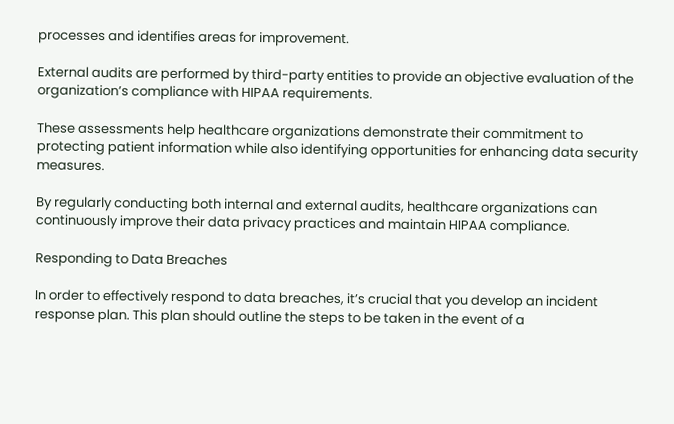processes and identifies areas for improvement.

External audits are performed by third-party entities to provide an objective evaluation of the organization’s compliance with HIPAA requirements.

These assessments help healthcare organizations demonstrate their commitment to protecting patient information while also identifying opportunities for enhancing data security measures.

By regularly conducting both internal and external audits, healthcare organizations can continuously improve their data privacy practices and maintain HIPAA compliance.

Responding to Data Breaches

In order to effectively respond to data breaches, it’s crucial that you develop an incident response plan. This plan should outline the steps to be taken in the event of a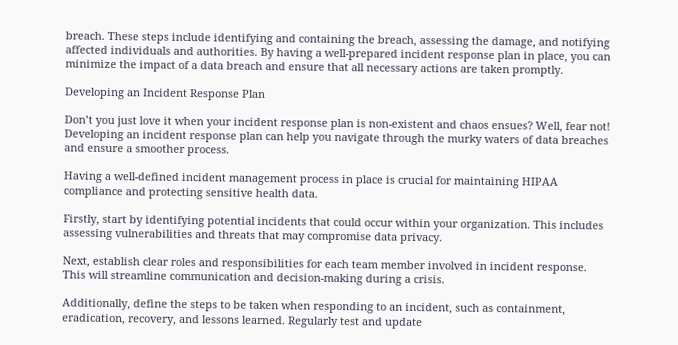breach. These steps include identifying and containing the breach, assessing the damage, and notifying affected individuals and authorities. By having a well-prepared incident response plan in place, you can minimize the impact of a data breach and ensure that all necessary actions are taken promptly.

Developing an Incident Response Plan

Don’t you just love it when your incident response plan is non-existent and chaos ensues? Well, fear not! Developing an incident response plan can help you navigate through the murky waters of data breaches and ensure a smoother process.

Having a well-defined incident management process in place is crucial for maintaining HIPAA compliance and protecting sensitive health data.

Firstly, start by identifying potential incidents that could occur within your organization. This includes assessing vulnerabilities and threats that may compromise data privacy.

Next, establish clear roles and responsibilities for each team member involved in incident response. This will streamline communication and decision-making during a crisis.

Additionally, define the steps to be taken when responding to an incident, such as containment, eradication, recovery, and lessons learned. Regularly test and update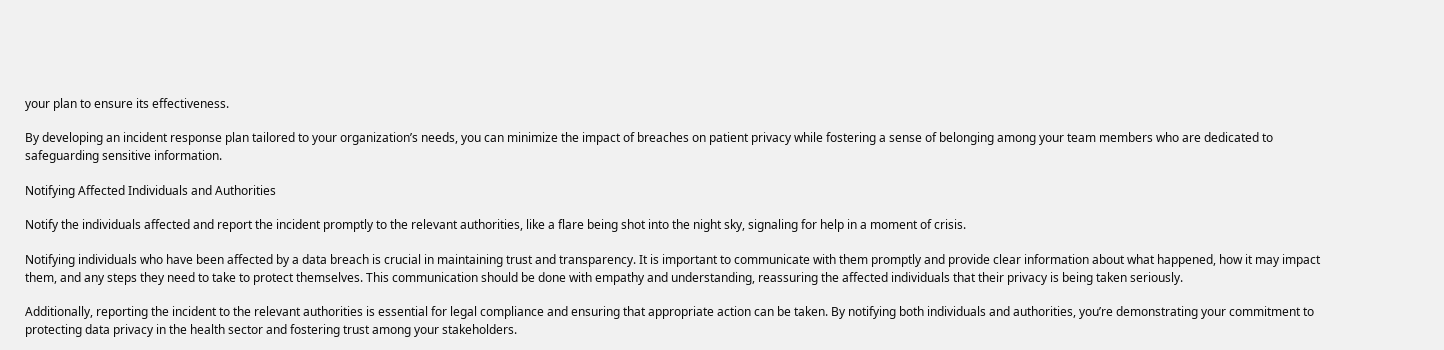your plan to ensure its effectiveness.

By developing an incident response plan tailored to your organization’s needs, you can minimize the impact of breaches on patient privacy while fostering a sense of belonging among your team members who are dedicated to safeguarding sensitive information.

Notifying Affected Individuals and Authorities

Notify the individuals affected and report the incident promptly to the relevant authorities, like a flare being shot into the night sky, signaling for help in a moment of crisis.

Notifying individuals who have been affected by a data breach is crucial in maintaining trust and transparency. It is important to communicate with them promptly and provide clear information about what happened, how it may impact them, and any steps they need to take to protect themselves. This communication should be done with empathy and understanding, reassuring the affected individuals that their privacy is being taken seriously.

Additionally, reporting the incident to the relevant authorities is essential for legal compliance and ensuring that appropriate action can be taken. By notifying both individuals and authorities, you’re demonstrating your commitment to protecting data privacy in the health sector and fostering trust among your stakeholders.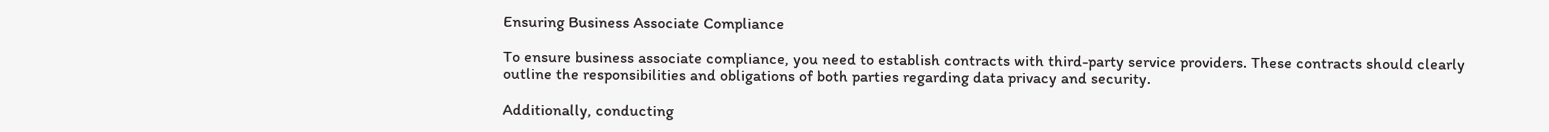Ensuring Business Associate Compliance

To ensure business associate compliance, you need to establish contracts with third-party service providers. These contracts should clearly outline the responsibilities and obligations of both parties regarding data privacy and security.

Additionally, conducting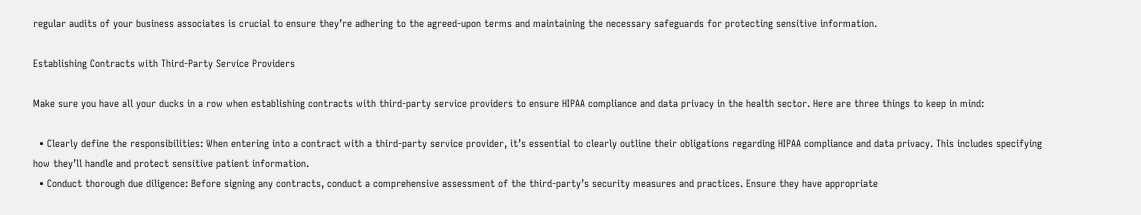regular audits of your business associates is crucial to ensure they’re adhering to the agreed-upon terms and maintaining the necessary safeguards for protecting sensitive information.

Establishing Contracts with Third-Party Service Providers

Make sure you have all your ducks in a row when establishing contracts with third-party service providers to ensure HIPAA compliance and data privacy in the health sector. Here are three things to keep in mind:

  • Clearly define the responsibilities: When entering into a contract with a third-party service provider, it’s essential to clearly outline their obligations regarding HIPAA compliance and data privacy. This includes specifying how they’ll handle and protect sensitive patient information.
  • Conduct thorough due diligence: Before signing any contracts, conduct a comprehensive assessment of the third-party’s security measures and practices. Ensure they have appropriate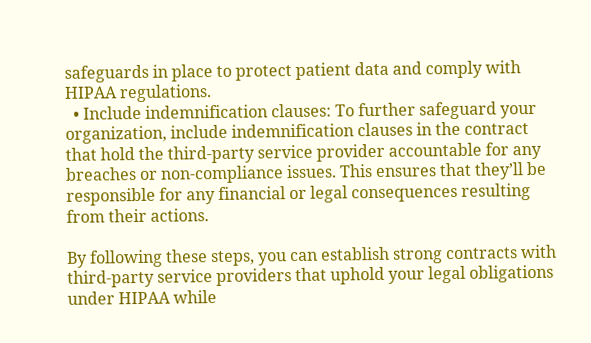safeguards in place to protect patient data and comply with HIPAA regulations.
  • Include indemnification clauses: To further safeguard your organization, include indemnification clauses in the contract that hold the third-party service provider accountable for any breaches or non-compliance issues. This ensures that they’ll be responsible for any financial or legal consequences resulting from their actions.

By following these steps, you can establish strong contracts with third-party service providers that uphold your legal obligations under HIPAA while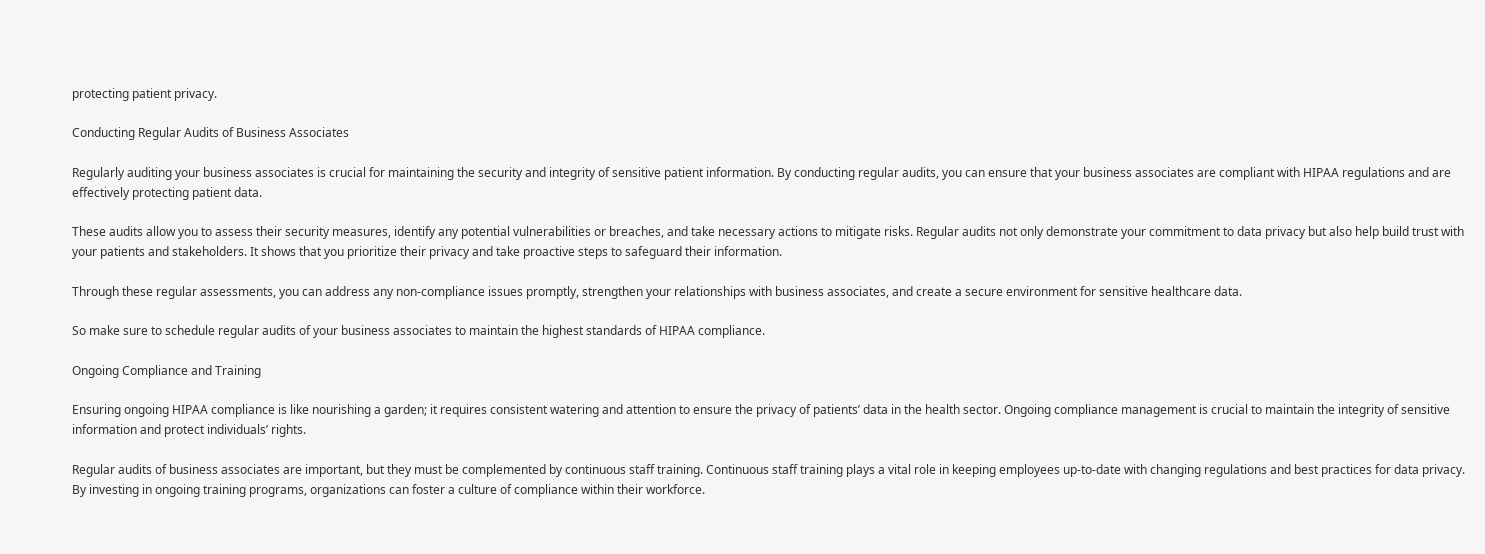protecting patient privacy.

Conducting Regular Audits of Business Associates

Regularly auditing your business associates is crucial for maintaining the security and integrity of sensitive patient information. By conducting regular audits, you can ensure that your business associates are compliant with HIPAA regulations and are effectively protecting patient data.

These audits allow you to assess their security measures, identify any potential vulnerabilities or breaches, and take necessary actions to mitigate risks. Regular audits not only demonstrate your commitment to data privacy but also help build trust with your patients and stakeholders. It shows that you prioritize their privacy and take proactive steps to safeguard their information.

Through these regular assessments, you can address any non-compliance issues promptly, strengthen your relationships with business associates, and create a secure environment for sensitive healthcare data.

So make sure to schedule regular audits of your business associates to maintain the highest standards of HIPAA compliance.

Ongoing Compliance and Training

Ensuring ongoing HIPAA compliance is like nourishing a garden; it requires consistent watering and attention to ensure the privacy of patients’ data in the health sector. Ongoing compliance management is crucial to maintain the integrity of sensitive information and protect individuals’ rights.

Regular audits of business associates are important, but they must be complemented by continuous staff training. Continuous staff training plays a vital role in keeping employees up-to-date with changing regulations and best practices for data privacy. By investing in ongoing training programs, organizations can foster a culture of compliance within their workforce.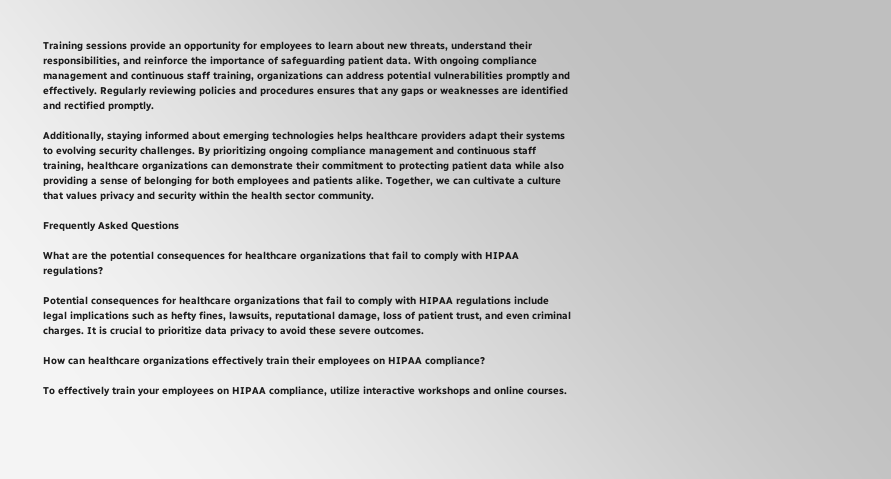Training sessions provide an opportunity for employees to learn about new threats, understand their responsibilities, and reinforce the importance of safeguarding patient data. With ongoing compliance management and continuous staff training, organizations can address potential vulnerabilities promptly and effectively. Regularly reviewing policies and procedures ensures that any gaps or weaknesses are identified and rectified promptly.

Additionally, staying informed about emerging technologies helps healthcare providers adapt their systems to evolving security challenges. By prioritizing ongoing compliance management and continuous staff training, healthcare organizations can demonstrate their commitment to protecting patient data while also providing a sense of belonging for both employees and patients alike. Together, we can cultivate a culture that values privacy and security within the health sector community.

Frequently Asked Questions

What are the potential consequences for healthcare organizations that fail to comply with HIPAA regulations?

Potential consequences for healthcare organizations that fail to comply with HIPAA regulations include legal implications such as hefty fines, lawsuits, reputational damage, loss of patient trust, and even criminal charges. It is crucial to prioritize data privacy to avoid these severe outcomes.

How can healthcare organizations effectively train their employees on HIPAA compliance?

To effectively train your employees on HIPAA compliance, utilize interactive workshops and online courses.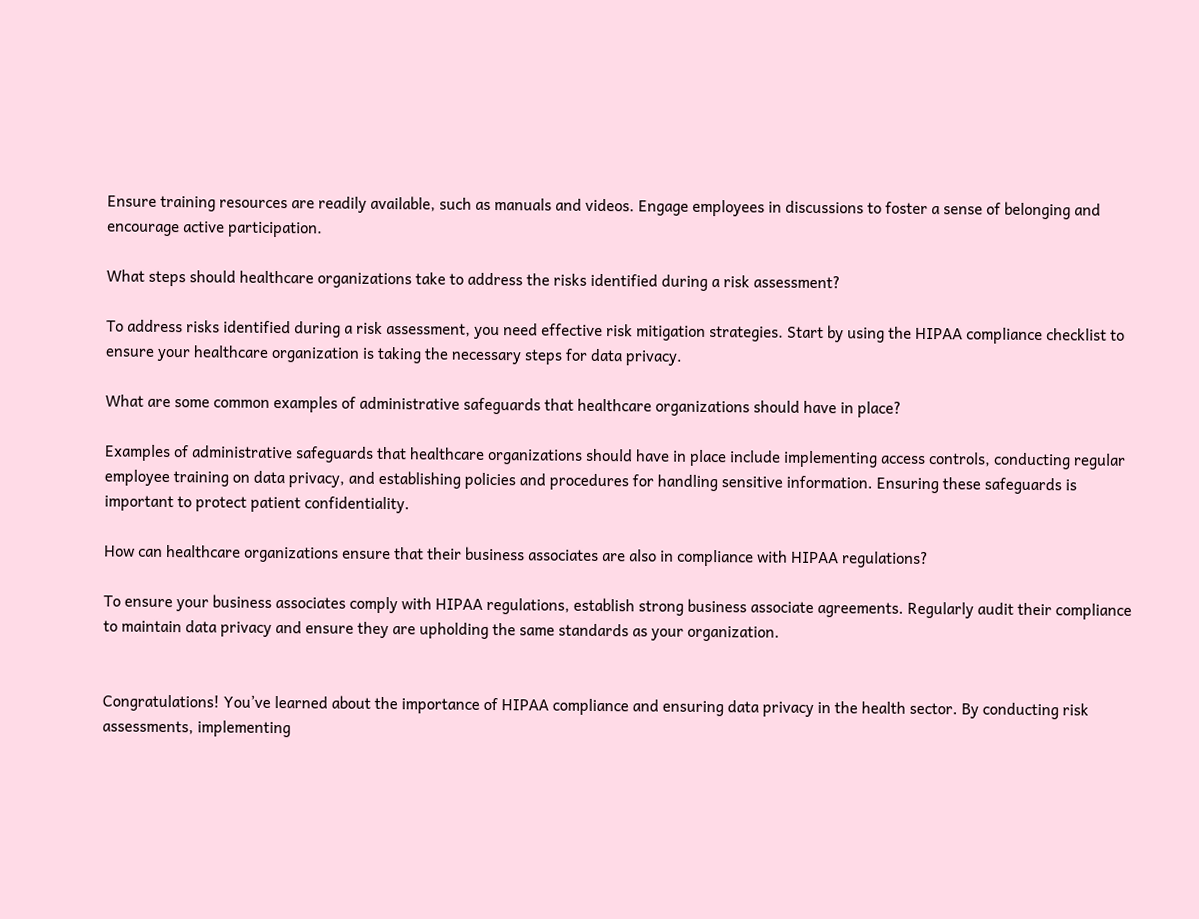Ensure training resources are readily available, such as manuals and videos. Engage employees in discussions to foster a sense of belonging and encourage active participation.

What steps should healthcare organizations take to address the risks identified during a risk assessment?

To address risks identified during a risk assessment, you need effective risk mitigation strategies. Start by using the HIPAA compliance checklist to ensure your healthcare organization is taking the necessary steps for data privacy.

What are some common examples of administrative safeguards that healthcare organizations should have in place?

Examples of administrative safeguards that healthcare organizations should have in place include implementing access controls, conducting regular employee training on data privacy, and establishing policies and procedures for handling sensitive information. Ensuring these safeguards is important to protect patient confidentiality.

How can healthcare organizations ensure that their business associates are also in compliance with HIPAA regulations?

To ensure your business associates comply with HIPAA regulations, establish strong business associate agreements. Regularly audit their compliance to maintain data privacy and ensure they are upholding the same standards as your organization.


Congratulations! You’ve learned about the importance of HIPAA compliance and ensuring data privacy in the health sector. By conducting risk assessments, implementing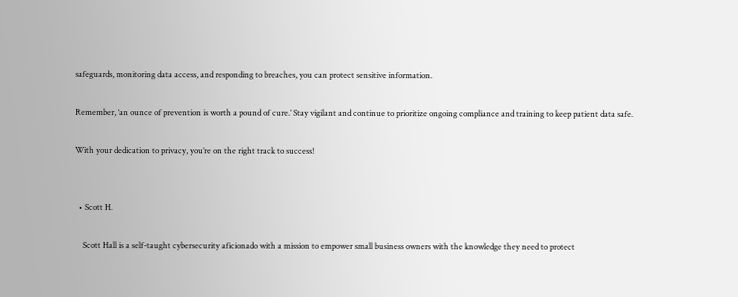safeguards, monitoring data access, and responding to breaches, you can protect sensitive information.

Remember, ‘an ounce of prevention is worth a pound of cure.’ Stay vigilant and continue to prioritize ongoing compliance and training to keep patient data safe.

With your dedication to privacy, you’re on the right track to success!


  • Scott H.

    Scott Hall is a self-taught cybersecurity aficionado with a mission to empower small business owners with the knowledge they need to protect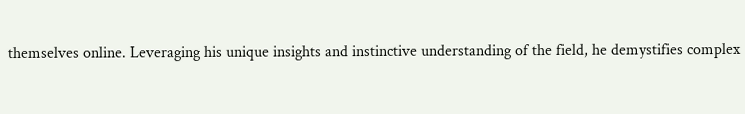themselves online. Leveraging his unique insights and instinctive understanding of the field, he demystifies complex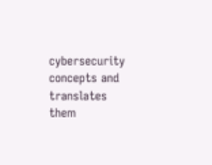cybersecurity concepts and translates them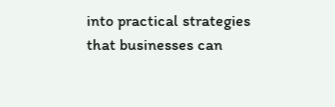into practical strategies that businesses can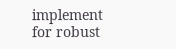implement for robust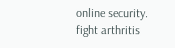online security.
fight arthritis